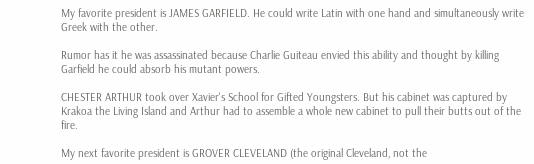My favorite president is JAMES GARFIELD. He could write Latin with one hand and simultaneously write Greek with the other.

Rumor has it he was assassinated because Charlie Guiteau envied this ability and thought by killing Garfield he could absorb his mutant powers.

CHESTER ARTHUR took over Xavier's School for Gifted Youngsters. But his cabinet was captured by Krakoa the Living Island and Arthur had to assemble a whole new cabinet to pull their butts out of the fire.

My next favorite president is GROVER CLEVELAND (the original Cleveland, not the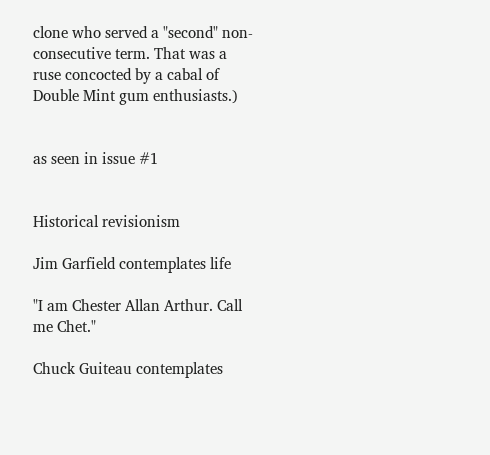clone who served a "second" non-consecutive term. That was a ruse concocted by a cabal of Double Mint gum enthusiasts.)


as seen in issue #1


Historical revisionism

Jim Garfield contemplates life

"I am Chester Allan Arthur. Call me Chet."

Chuck Guiteau contemplates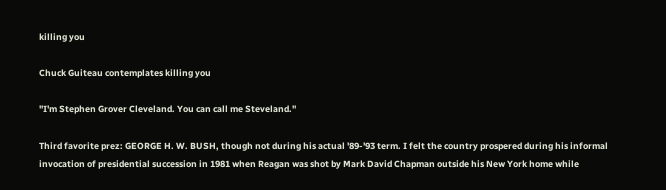killing you

Chuck Guiteau contemplates killing you

"I'm Stephen Grover Cleveland. You can call me Steveland."

Third favorite prez: GEORGE H. W. BUSH, though not during his actual '89-'93 term. I felt the country prospered during his informal invocation of presidential succession in 1981 when Reagan was shot by Mark David Chapman outside his New York home while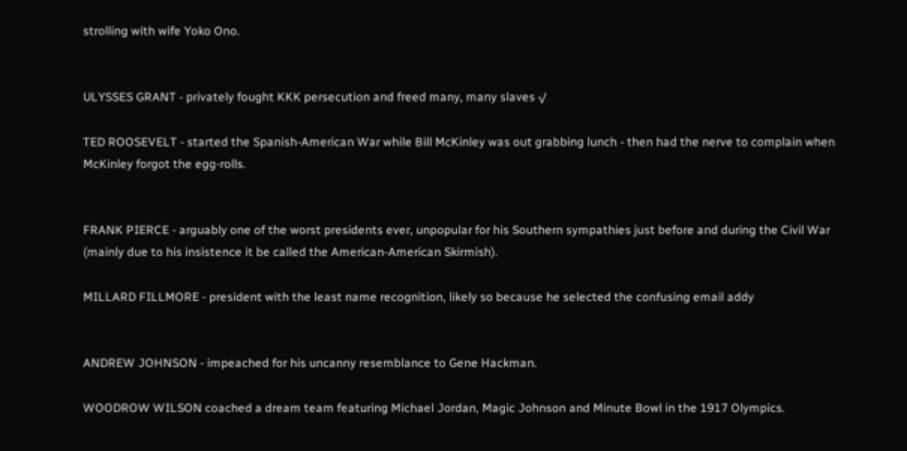strolling with wife Yoko Ono.


ULYSSES GRANT - privately fought KKK persecution and freed many, many slaves √

TED ROOSEVELT - started the Spanish-American War while Bill McKinley was out grabbing lunch - then had the nerve to complain when McKinley forgot the egg-rolls.


FRANK PIERCE - arguably one of the worst presidents ever, unpopular for his Southern sympathies just before and during the Civil War (mainly due to his insistence it be called the American-American Skirmish).

MILLARD FILLMORE - president with the least name recognition, likely so because he selected the confusing email addy


ANDREW JOHNSON - impeached for his uncanny resemblance to Gene Hackman.

WOODROW WILSON coached a dream team featuring Michael Jordan, Magic Johnson and Minute Bowl in the 1917 Olympics.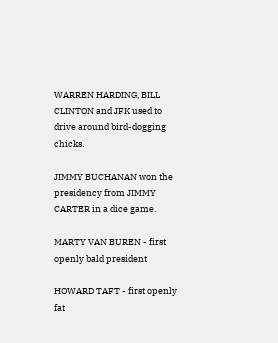WARREN HARDING, BILL CLINTON and JFK used to drive around bird-dogging chicks.

JIMMY BUCHANAN won the presidency from JIMMY CARTER in a dice game.

MARTY VAN BUREN - first openly bald president

HOWARD TAFT - first openly fat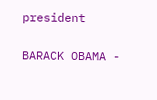president

BARACK OBAMA -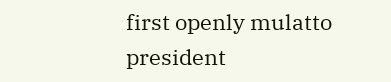first openly mulatto president